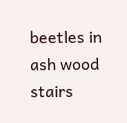beetles in ash wood stairs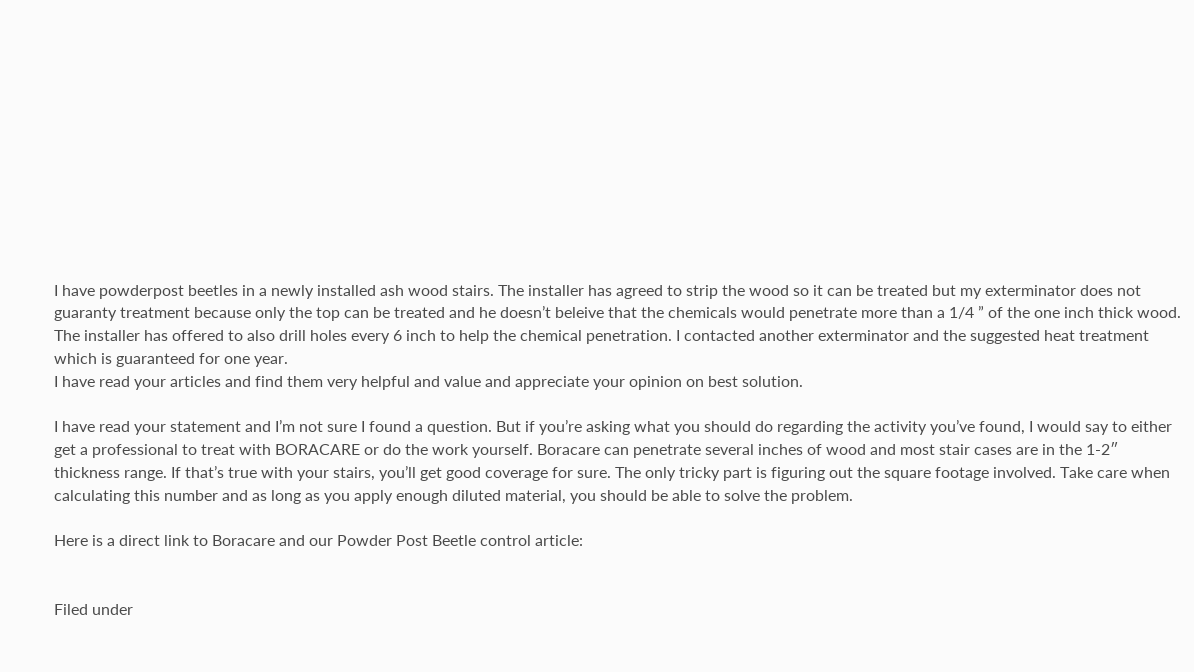I have powderpost beetles in a newly installed ash wood stairs. The installer has agreed to strip the wood so it can be treated but my exterminator does not guaranty treatment because only the top can be treated and he doesn’t beleive that the chemicals would penetrate more than a 1/4 ” of the one inch thick wood. The installer has offered to also drill holes every 6 inch to help the chemical penetration. I contacted another exterminator and the suggested heat treatment which is guaranteed for one year.
I have read your articles and find them very helpful and value and appreciate your opinion on best solution.

I have read your statement and I’m not sure I found a question. But if you’re asking what you should do regarding the activity you’ve found, I would say to either get a professional to treat with BORACARE or do the work yourself. Boracare can penetrate several inches of wood and most stair cases are in the 1-2″ thickness range. If that’s true with your stairs, you’ll get good coverage for sure. The only tricky part is figuring out the square footage involved. Take care when calculating this number and as long as you apply enough diluted material, you should be able to solve the problem.

Here is a direct link to Boracare and our Powder Post Beetle control article:


Filed under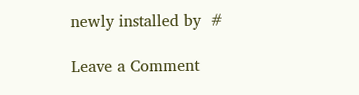newly installed by  #

Leave a Comment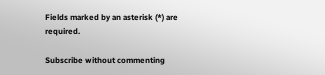Fields marked by an asterisk (*) are required.

Subscribe without commenting